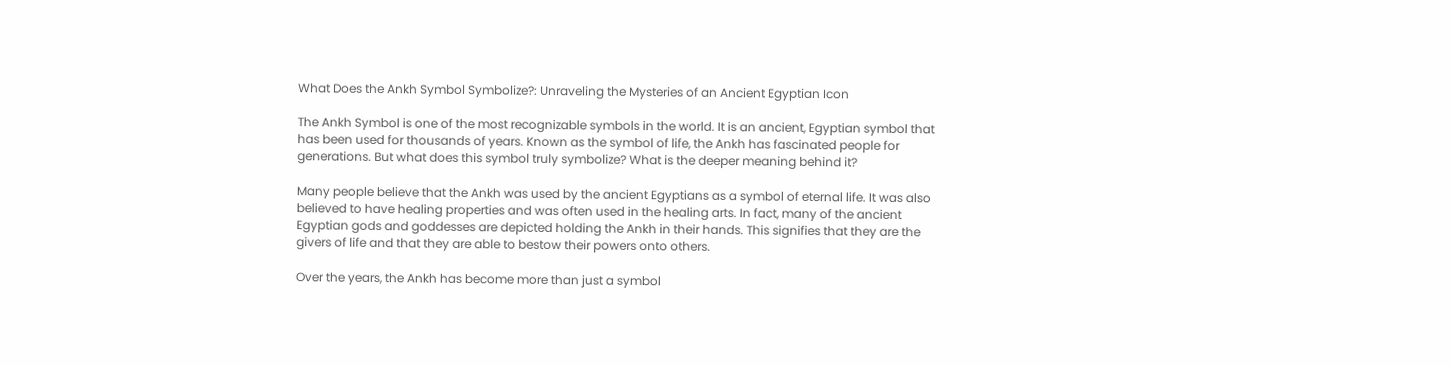What Does the Ankh Symbol Symbolize?: Unraveling the Mysteries of an Ancient Egyptian Icon

The Ankh Symbol is one of the most recognizable symbols in the world. It is an ancient, Egyptian symbol that has been used for thousands of years. Known as the symbol of life, the Ankh has fascinated people for generations. But what does this symbol truly symbolize? What is the deeper meaning behind it?

Many people believe that the Ankh was used by the ancient Egyptians as a symbol of eternal life. It was also believed to have healing properties and was often used in the healing arts. In fact, many of the ancient Egyptian gods and goddesses are depicted holding the Ankh in their hands. This signifies that they are the givers of life and that they are able to bestow their powers onto others.

Over the years, the Ankh has become more than just a symbol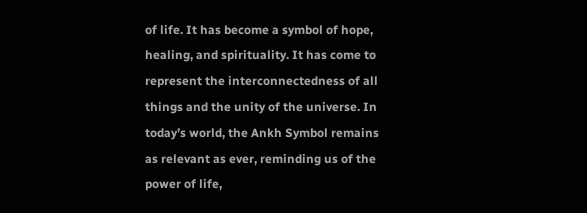of life. It has become a symbol of hope, healing, and spirituality. It has come to represent the interconnectedness of all things and the unity of the universe. In today’s world, the Ankh Symbol remains as relevant as ever, reminding us of the power of life,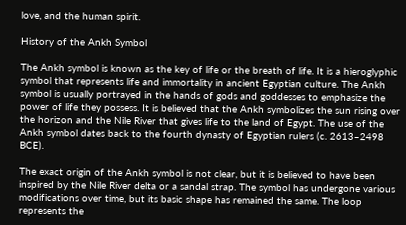love, and the human spirit.

History of the Ankh Symbol

The Ankh symbol is known as the key of life or the breath of life. It is a hieroglyphic symbol that represents life and immortality in ancient Egyptian culture. The Ankh symbol is usually portrayed in the hands of gods and goddesses to emphasize the power of life they possess. It is believed that the Ankh symbolizes the sun rising over the horizon and the Nile River that gives life to the land of Egypt. The use of the Ankh symbol dates back to the fourth dynasty of Egyptian rulers (c. 2613–2498 BCE).

The exact origin of the Ankh symbol is not clear, but it is believed to have been inspired by the Nile River delta or a sandal strap. The symbol has undergone various modifications over time, but its basic shape has remained the same. The loop represents the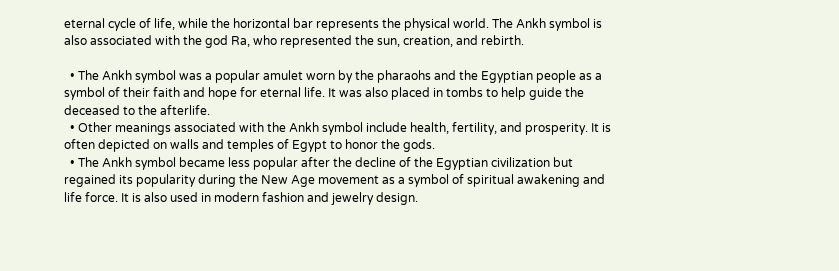eternal cycle of life, while the horizontal bar represents the physical world. The Ankh symbol is also associated with the god Ra, who represented the sun, creation, and rebirth.

  • The Ankh symbol was a popular amulet worn by the pharaohs and the Egyptian people as a symbol of their faith and hope for eternal life. It was also placed in tombs to help guide the deceased to the afterlife.
  • Other meanings associated with the Ankh symbol include health, fertility, and prosperity. It is often depicted on walls and temples of Egypt to honor the gods.
  • The Ankh symbol became less popular after the decline of the Egyptian civilization but regained its popularity during the New Age movement as a symbol of spiritual awakening and life force. It is also used in modern fashion and jewelry design.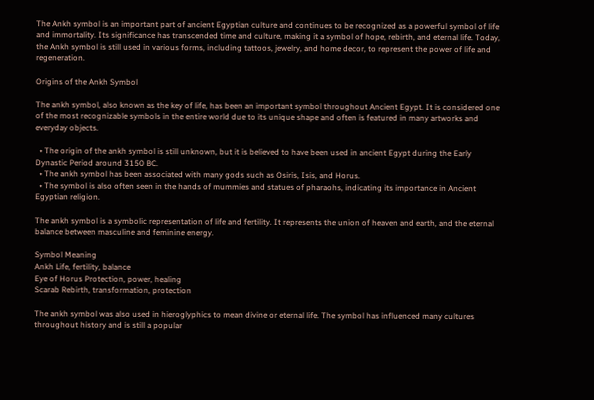The Ankh symbol is an important part of ancient Egyptian culture and continues to be recognized as a powerful symbol of life and immortality. Its significance has transcended time and culture, making it a symbol of hope, rebirth, and eternal life. Today, the Ankh symbol is still used in various forms, including tattoos, jewelry, and home decor, to represent the power of life and regeneration.

Origins of the Ankh Symbol

The ankh symbol, also known as the key of life, has been an important symbol throughout Ancient Egypt. It is considered one of the most recognizable symbols in the entire world due to its unique shape and often is featured in many artworks and everyday objects.

  • The origin of the ankh symbol is still unknown, but it is believed to have been used in ancient Egypt during the Early Dynastic Period around 3150 BC.
  • The ankh symbol has been associated with many gods such as Osiris, Isis, and Horus.
  • The symbol is also often seen in the hands of mummies and statues of pharaohs, indicating its importance in Ancient Egyptian religion.

The ankh symbol is a symbolic representation of life and fertility. It represents the union of heaven and earth, and the eternal balance between masculine and feminine energy.

Symbol Meaning
Ankh Life, fertility, balance
Eye of Horus Protection, power, healing
Scarab Rebirth, transformation, protection

The ankh symbol was also used in hieroglyphics to mean divine or eternal life. The symbol has influenced many cultures throughout history and is still a popular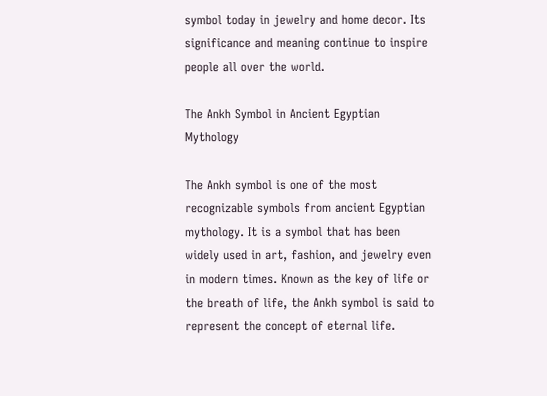symbol today in jewelry and home decor. Its significance and meaning continue to inspire people all over the world.

The Ankh Symbol in Ancient Egyptian Mythology

The Ankh symbol is one of the most recognizable symbols from ancient Egyptian mythology. It is a symbol that has been widely used in art, fashion, and jewelry even in modern times. Known as the key of life or the breath of life, the Ankh symbol is said to represent the concept of eternal life.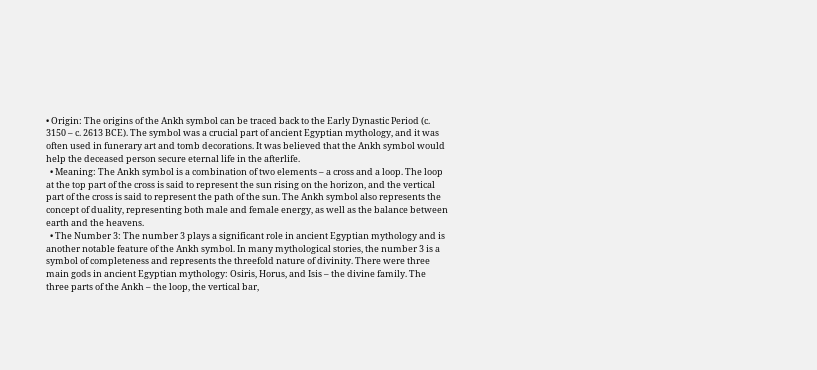• Origin: The origins of the Ankh symbol can be traced back to the Early Dynastic Period (c. 3150 – c. 2613 BCE). The symbol was a crucial part of ancient Egyptian mythology, and it was often used in funerary art and tomb decorations. It was believed that the Ankh symbol would help the deceased person secure eternal life in the afterlife.
  • Meaning: The Ankh symbol is a combination of two elements – a cross and a loop. The loop at the top part of the cross is said to represent the sun rising on the horizon, and the vertical part of the cross is said to represent the path of the sun. The Ankh symbol also represents the concept of duality, representing both male and female energy, as well as the balance between earth and the heavens.
  • The Number 3: The number 3 plays a significant role in ancient Egyptian mythology and is another notable feature of the Ankh symbol. In many mythological stories, the number 3 is a symbol of completeness and represents the threefold nature of divinity. There were three main gods in ancient Egyptian mythology: Osiris, Horus, and Isis – the divine family. The three parts of the Ankh – the loop, the vertical bar,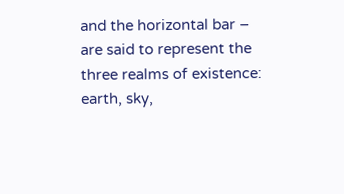and the horizontal bar – are said to represent the three realms of existence: earth, sky,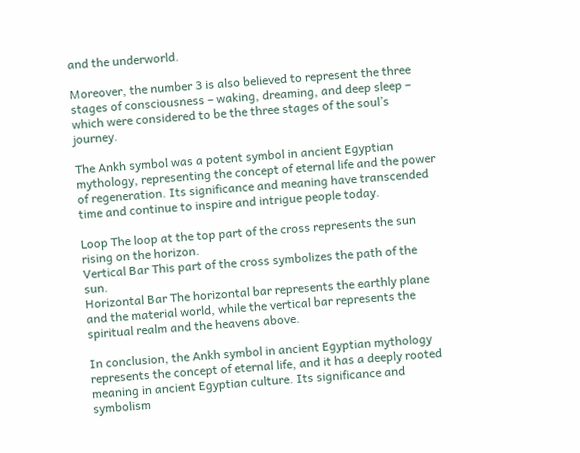and the underworld.

Moreover, the number 3 is also believed to represent the three stages of consciousness – waking, dreaming, and deep sleep – which were considered to be the three stages of the soul’s journey.

The Ankh symbol was a potent symbol in ancient Egyptian mythology, representing the concept of eternal life and the power of regeneration. Its significance and meaning have transcended time and continue to inspire and intrigue people today.

Loop The loop at the top part of the cross represents the sun rising on the horizon.
Vertical Bar This part of the cross symbolizes the path of the sun.
Horizontal Bar The horizontal bar represents the earthly plane and the material world, while the vertical bar represents the spiritual realm and the heavens above.

In conclusion, the Ankh symbol in ancient Egyptian mythology represents the concept of eternal life, and it has a deeply rooted meaning in ancient Egyptian culture. Its significance and symbolism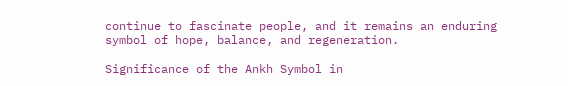continue to fascinate people, and it remains an enduring symbol of hope, balance, and regeneration.

Significance of the Ankh Symbol in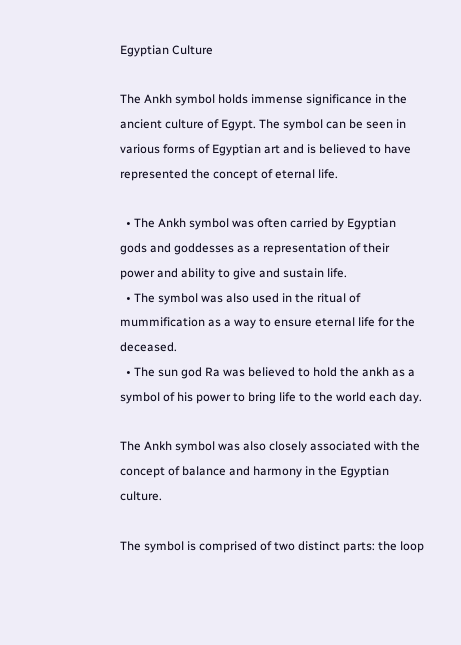Egyptian Culture

The Ankh symbol holds immense significance in the ancient culture of Egypt. The symbol can be seen in various forms of Egyptian art and is believed to have represented the concept of eternal life.

  • The Ankh symbol was often carried by Egyptian gods and goddesses as a representation of their power and ability to give and sustain life.
  • The symbol was also used in the ritual of mummification as a way to ensure eternal life for the deceased.
  • The sun god Ra was believed to hold the ankh as a symbol of his power to bring life to the world each day.

The Ankh symbol was also closely associated with the concept of balance and harmony in the Egyptian culture.

The symbol is comprised of two distinct parts: the loop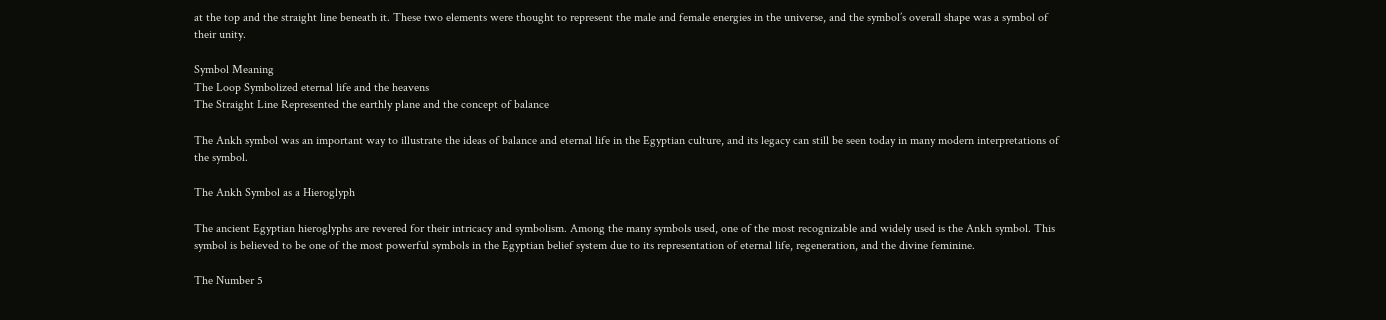at the top and the straight line beneath it. These two elements were thought to represent the male and female energies in the universe, and the symbol’s overall shape was a symbol of their unity.

Symbol Meaning
The Loop Symbolized eternal life and the heavens
The Straight Line Represented the earthly plane and the concept of balance

The Ankh symbol was an important way to illustrate the ideas of balance and eternal life in the Egyptian culture, and its legacy can still be seen today in many modern interpretations of the symbol.

The Ankh Symbol as a Hieroglyph

The ancient Egyptian hieroglyphs are revered for their intricacy and symbolism. Among the many symbols used, one of the most recognizable and widely used is the Ankh symbol. This symbol is believed to be one of the most powerful symbols in the Egyptian belief system due to its representation of eternal life, regeneration, and the divine feminine.

The Number 5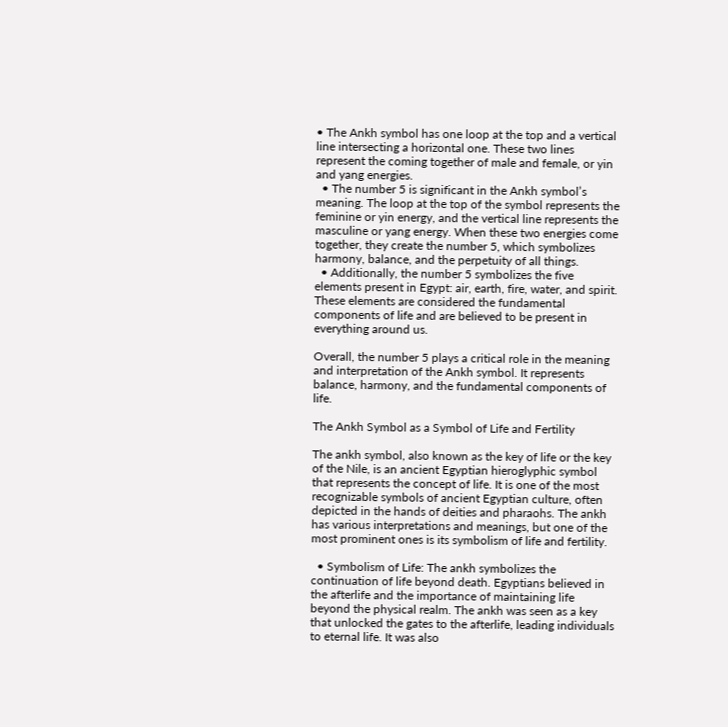• The Ankh symbol has one loop at the top and a vertical line intersecting a horizontal one. These two lines represent the coming together of male and female, or yin and yang energies.
  • The number 5 is significant in the Ankh symbol’s meaning. The loop at the top of the symbol represents the feminine or yin energy, and the vertical line represents the masculine or yang energy. When these two energies come together, they create the number 5, which symbolizes harmony, balance, and the perpetuity of all things.
  • Additionally, the number 5 symbolizes the five elements present in Egypt: air, earth, fire, water, and spirit. These elements are considered the fundamental components of life and are believed to be present in everything around us.

Overall, the number 5 plays a critical role in the meaning and interpretation of the Ankh symbol. It represents balance, harmony, and the fundamental components of life.

The Ankh Symbol as a Symbol of Life and Fertility

The ankh symbol, also known as the key of life or the key of the Nile, is an ancient Egyptian hieroglyphic symbol that represents the concept of life. It is one of the most recognizable symbols of ancient Egyptian culture, often depicted in the hands of deities and pharaohs. The ankh has various interpretations and meanings, but one of the most prominent ones is its symbolism of life and fertility.

  • Symbolism of Life: The ankh symbolizes the continuation of life beyond death. Egyptians believed in the afterlife and the importance of maintaining life beyond the physical realm. The ankh was seen as a key that unlocked the gates to the afterlife, leading individuals to eternal life. It was also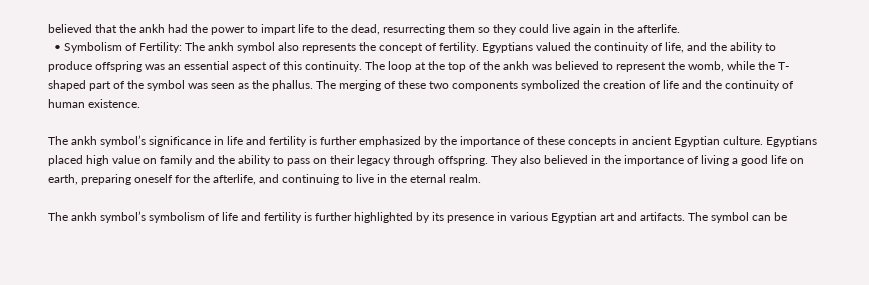believed that the ankh had the power to impart life to the dead, resurrecting them so they could live again in the afterlife.
  • Symbolism of Fertility: The ankh symbol also represents the concept of fertility. Egyptians valued the continuity of life, and the ability to produce offspring was an essential aspect of this continuity. The loop at the top of the ankh was believed to represent the womb, while the T-shaped part of the symbol was seen as the phallus. The merging of these two components symbolized the creation of life and the continuity of human existence.

The ankh symbol’s significance in life and fertility is further emphasized by the importance of these concepts in ancient Egyptian culture. Egyptians placed high value on family and the ability to pass on their legacy through offspring. They also believed in the importance of living a good life on earth, preparing oneself for the afterlife, and continuing to live in the eternal realm.

The ankh symbol’s symbolism of life and fertility is further highlighted by its presence in various Egyptian art and artifacts. The symbol can be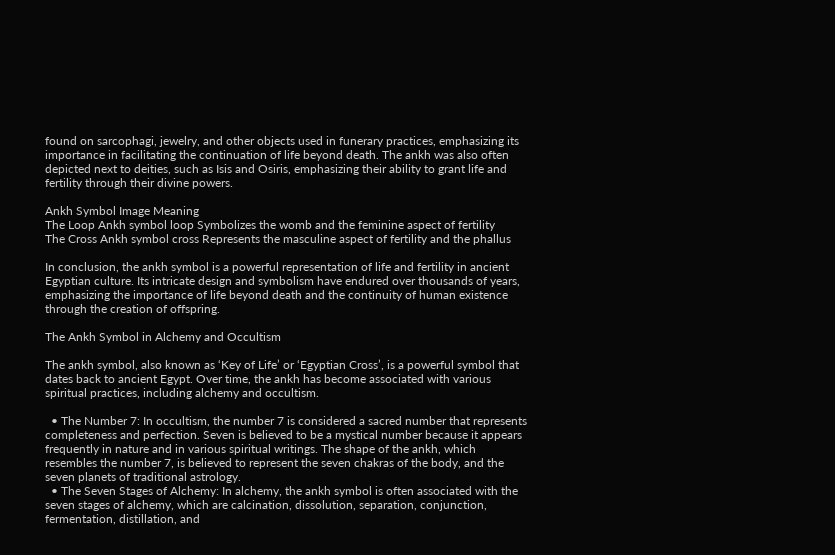found on sarcophagi, jewelry, and other objects used in funerary practices, emphasizing its importance in facilitating the continuation of life beyond death. The ankh was also often depicted next to deities, such as Isis and Osiris, emphasizing their ability to grant life and fertility through their divine powers.

Ankh Symbol Image Meaning
The Loop Ankh symbol loop Symbolizes the womb and the feminine aspect of fertility
The Cross Ankh symbol cross Represents the masculine aspect of fertility and the phallus

In conclusion, the ankh symbol is a powerful representation of life and fertility in ancient Egyptian culture. Its intricate design and symbolism have endured over thousands of years, emphasizing the importance of life beyond death and the continuity of human existence through the creation of offspring.

The Ankh Symbol in Alchemy and Occultism

The ankh symbol, also known as ‘Key of Life’ or ‘Egyptian Cross’, is a powerful symbol that dates back to ancient Egypt. Over time, the ankh has become associated with various spiritual practices, including alchemy and occultism.

  • The Number 7: In occultism, the number 7 is considered a sacred number that represents completeness and perfection. Seven is believed to be a mystical number because it appears frequently in nature and in various spiritual writings. The shape of the ankh, which resembles the number 7, is believed to represent the seven chakras of the body, and the seven planets of traditional astrology.
  • The Seven Stages of Alchemy: In alchemy, the ankh symbol is often associated with the seven stages of alchemy, which are calcination, dissolution, separation, conjunction, fermentation, distillation, and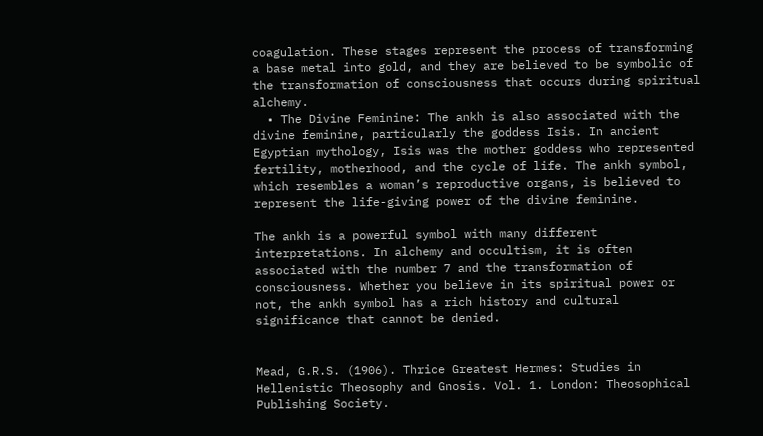coagulation. These stages represent the process of transforming a base metal into gold, and they are believed to be symbolic of the transformation of consciousness that occurs during spiritual alchemy.
  • The Divine Feminine: The ankh is also associated with the divine feminine, particularly the goddess Isis. In ancient Egyptian mythology, Isis was the mother goddess who represented fertility, motherhood, and the cycle of life. The ankh symbol, which resembles a woman’s reproductive organs, is believed to represent the life-giving power of the divine feminine.

The ankh is a powerful symbol with many different interpretations. In alchemy and occultism, it is often associated with the number 7 and the transformation of consciousness. Whether you believe in its spiritual power or not, the ankh symbol has a rich history and cultural significance that cannot be denied.


Mead, G.R.S. (1906). Thrice Greatest Hermes: Studies in Hellenistic Theosophy and Gnosis. Vol. 1. London: Theosophical Publishing Society.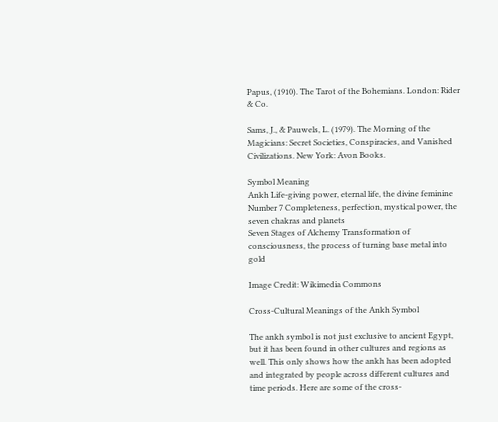Papus, (1910). The Tarot of the Bohemians. London: Rider & Co.

Sams, J., & Pauwels, L. (1979). The Morning of the Magicians: Secret Societies, Conspiracies, and Vanished Civilizations. New York: Avon Books.

Symbol Meaning
Ankh Life-giving power, eternal life, the divine feminine
Number 7 Completeness, perfection, mystical power, the seven chakras and planets
Seven Stages of Alchemy Transformation of consciousness, the process of turning base metal into gold

Image Credit: Wikimedia Commons

Cross-Cultural Meanings of the Ankh Symbol

The ankh symbol is not just exclusive to ancient Egypt, but it has been found in other cultures and regions as well. This only shows how the ankh has been adopted and integrated by people across different cultures and time periods. Here are some of the cross-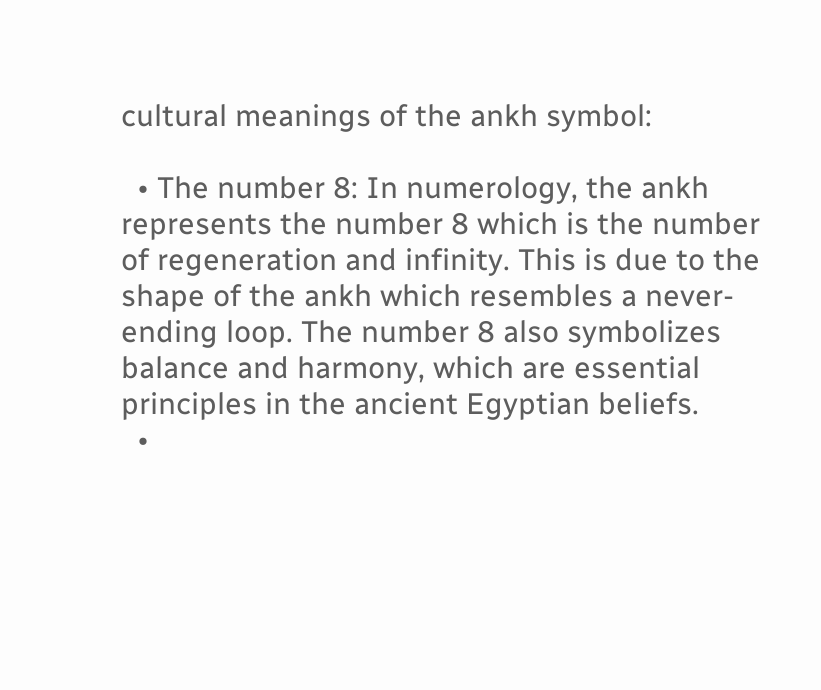cultural meanings of the ankh symbol:

  • The number 8: In numerology, the ankh represents the number 8 which is the number of regeneration and infinity. This is due to the shape of the ankh which resembles a never-ending loop. The number 8 also symbolizes balance and harmony, which are essential principles in the ancient Egyptian beliefs.
  •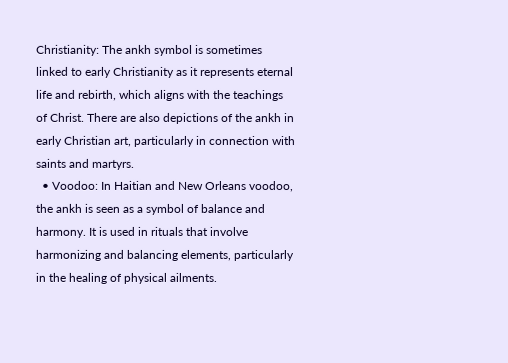Christianity: The ankh symbol is sometimes linked to early Christianity as it represents eternal life and rebirth, which aligns with the teachings of Christ. There are also depictions of the ankh in early Christian art, particularly in connection with saints and martyrs.
  • Voodoo: In Haitian and New Orleans voodoo, the ankh is seen as a symbol of balance and harmony. It is used in rituals that involve harmonizing and balancing elements, particularly in the healing of physical ailments.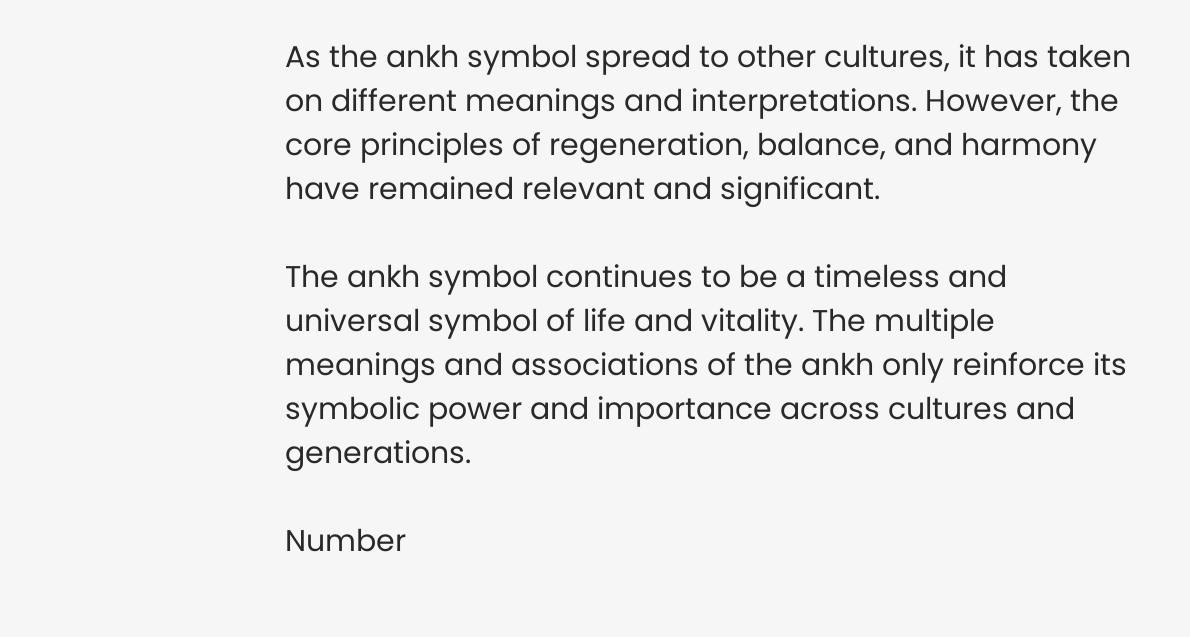As the ankh symbol spread to other cultures, it has taken on different meanings and interpretations. However, the core principles of regeneration, balance, and harmony have remained relevant and significant.

The ankh symbol continues to be a timeless and universal symbol of life and vitality. The multiple meanings and associations of the ankh only reinforce its symbolic power and importance across cultures and generations.

Number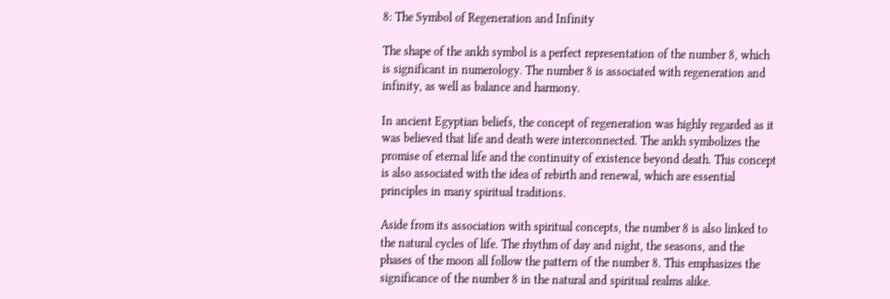8: The Symbol of Regeneration and Infinity

The shape of the ankh symbol is a perfect representation of the number 8, which is significant in numerology. The number 8 is associated with regeneration and infinity, as well as balance and harmony.

In ancient Egyptian beliefs, the concept of regeneration was highly regarded as it was believed that life and death were interconnected. The ankh symbolizes the promise of eternal life and the continuity of existence beyond death. This concept is also associated with the idea of rebirth and renewal, which are essential principles in many spiritual traditions.

Aside from its association with spiritual concepts, the number 8 is also linked to the natural cycles of life. The rhythm of day and night, the seasons, and the phases of the moon all follow the pattern of the number 8. This emphasizes the significance of the number 8 in the natural and spiritual realms alike.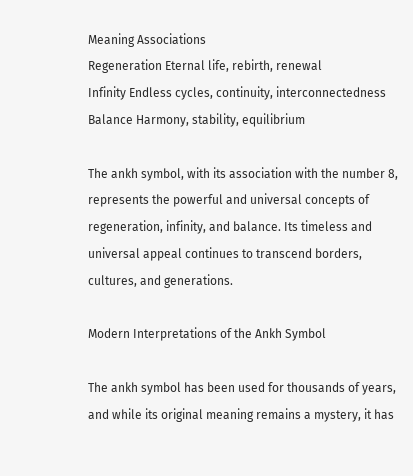Meaning Associations
Regeneration Eternal life, rebirth, renewal
Infinity Endless cycles, continuity, interconnectedness
Balance Harmony, stability, equilibrium

The ankh symbol, with its association with the number 8, represents the powerful and universal concepts of regeneration, infinity, and balance. Its timeless and universal appeal continues to transcend borders, cultures, and generations.

Modern Interpretations of the Ankh Symbol

The ankh symbol has been used for thousands of years, and while its original meaning remains a mystery, it has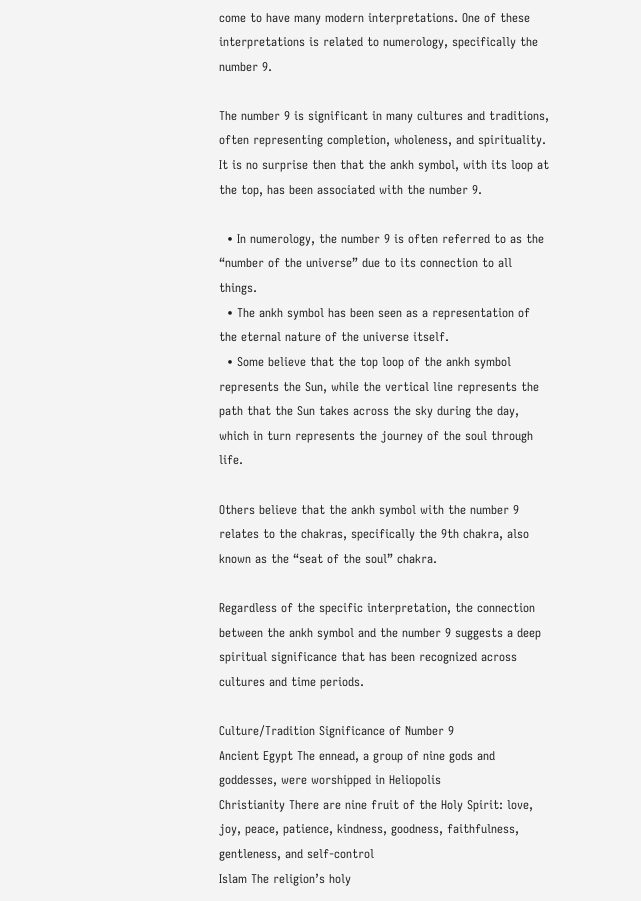come to have many modern interpretations. One of these interpretations is related to numerology, specifically the number 9.

The number 9 is significant in many cultures and traditions, often representing completion, wholeness, and spirituality. It is no surprise then that the ankh symbol, with its loop at the top, has been associated with the number 9.

  • In numerology, the number 9 is often referred to as the “number of the universe” due to its connection to all things.
  • The ankh symbol has been seen as a representation of the eternal nature of the universe itself.
  • Some believe that the top loop of the ankh symbol represents the Sun, while the vertical line represents the path that the Sun takes across the sky during the day, which in turn represents the journey of the soul through life.

Others believe that the ankh symbol with the number 9 relates to the chakras, specifically the 9th chakra, also known as the “seat of the soul” chakra.

Regardless of the specific interpretation, the connection between the ankh symbol and the number 9 suggests a deep spiritual significance that has been recognized across cultures and time periods.

Culture/Tradition Significance of Number 9
Ancient Egypt The ennead, a group of nine gods and goddesses, were worshipped in Heliopolis
Christianity There are nine fruit of the Holy Spirit: love, joy, peace, patience, kindness, goodness, faithfulness, gentleness, and self-control
Islam The religion’s holy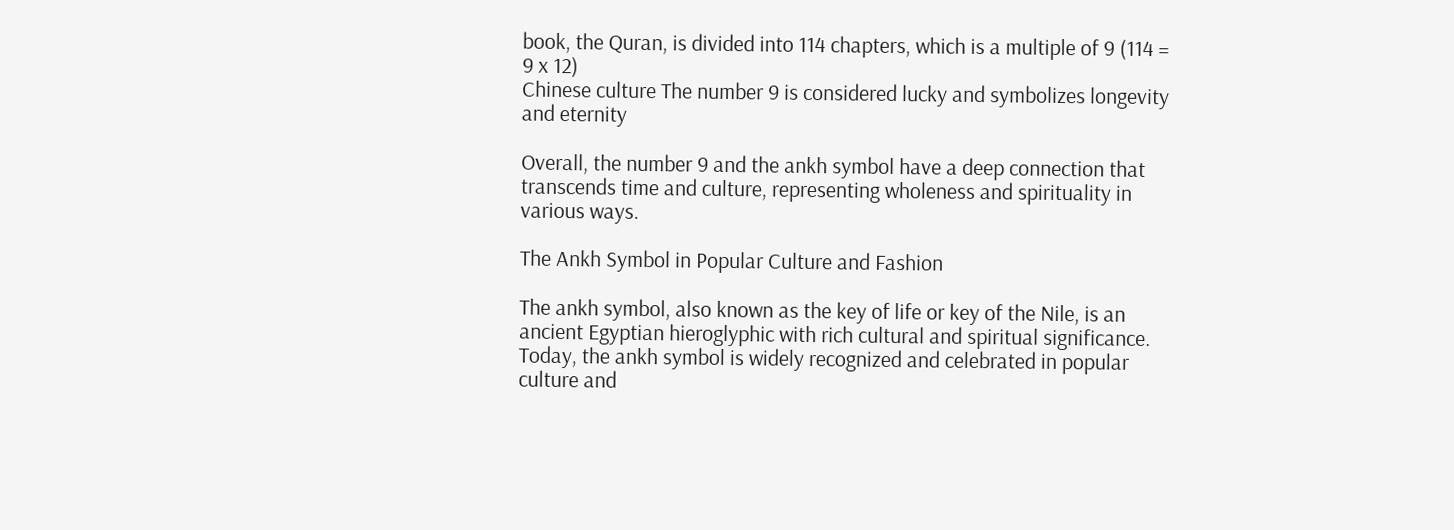book, the Quran, is divided into 114 chapters, which is a multiple of 9 (114 = 9 x 12)
Chinese culture The number 9 is considered lucky and symbolizes longevity and eternity

Overall, the number 9 and the ankh symbol have a deep connection that transcends time and culture, representing wholeness and spirituality in various ways.

The Ankh Symbol in Popular Culture and Fashion

The ankh symbol, also known as the key of life or key of the Nile, is an ancient Egyptian hieroglyphic with rich cultural and spiritual significance. Today, the ankh symbol is widely recognized and celebrated in popular culture and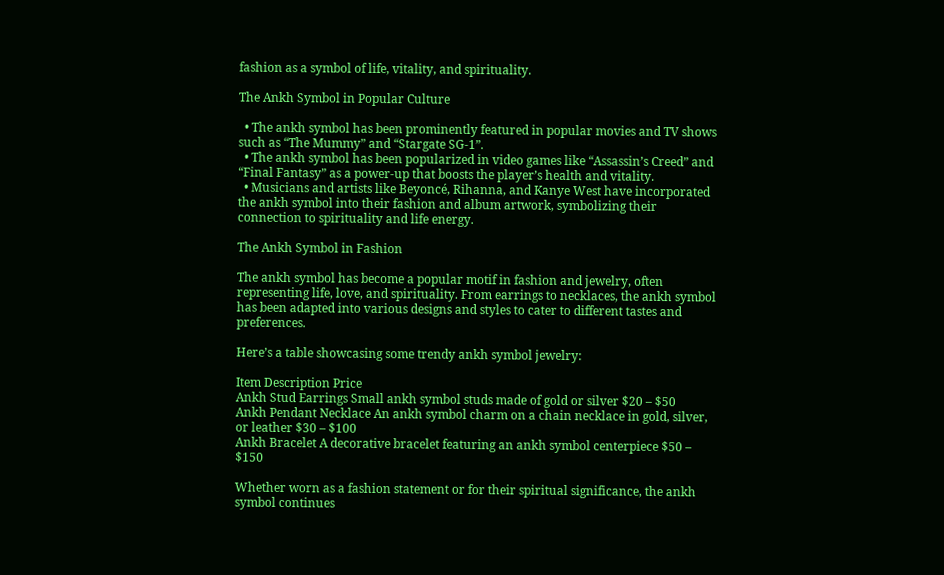fashion as a symbol of life, vitality, and spirituality.

The Ankh Symbol in Popular Culture

  • The ankh symbol has been prominently featured in popular movies and TV shows such as “The Mummy” and “Stargate SG-1”.
  • The ankh symbol has been popularized in video games like “Assassin’s Creed” and “Final Fantasy” as a power-up that boosts the player’s health and vitality.
  • Musicians and artists like Beyoncé, Rihanna, and Kanye West have incorporated the ankh symbol into their fashion and album artwork, symbolizing their connection to spirituality and life energy.

The Ankh Symbol in Fashion

The ankh symbol has become a popular motif in fashion and jewelry, often representing life, love, and spirituality. From earrings to necklaces, the ankh symbol has been adapted into various designs and styles to cater to different tastes and preferences.

Here’s a table showcasing some trendy ankh symbol jewelry:

Item Description Price
Ankh Stud Earrings Small ankh symbol studs made of gold or silver $20 – $50
Ankh Pendant Necklace An ankh symbol charm on a chain necklace in gold, silver, or leather $30 – $100
Ankh Bracelet A decorative bracelet featuring an ankh symbol centerpiece $50 – $150

Whether worn as a fashion statement or for their spiritual significance, the ankh symbol continues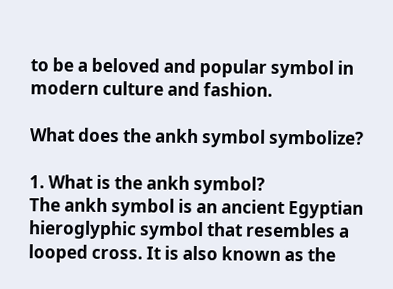to be a beloved and popular symbol in modern culture and fashion.

What does the ankh symbol symbolize?

1. What is the ankh symbol?
The ankh symbol is an ancient Egyptian hieroglyphic symbol that resembles a looped cross. It is also known as the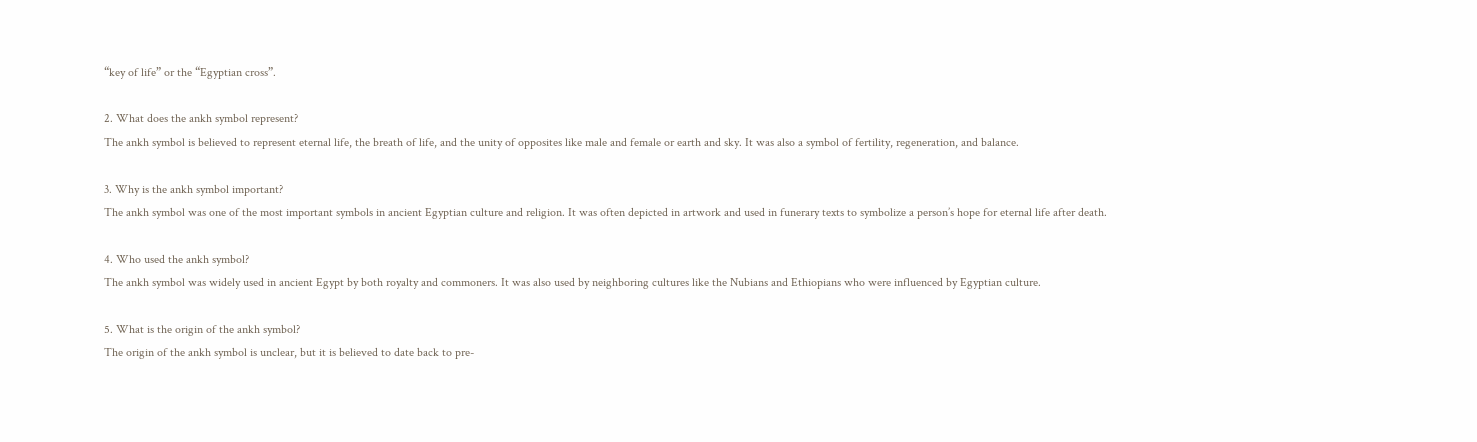“key of life” or the “Egyptian cross”.

2. What does the ankh symbol represent?
The ankh symbol is believed to represent eternal life, the breath of life, and the unity of opposites like male and female or earth and sky. It was also a symbol of fertility, regeneration, and balance.

3. Why is the ankh symbol important?
The ankh symbol was one of the most important symbols in ancient Egyptian culture and religion. It was often depicted in artwork and used in funerary texts to symbolize a person’s hope for eternal life after death.

4. Who used the ankh symbol?
The ankh symbol was widely used in ancient Egypt by both royalty and commoners. It was also used by neighboring cultures like the Nubians and Ethiopians who were influenced by Egyptian culture.

5. What is the origin of the ankh symbol?
The origin of the ankh symbol is unclear, but it is believed to date back to pre-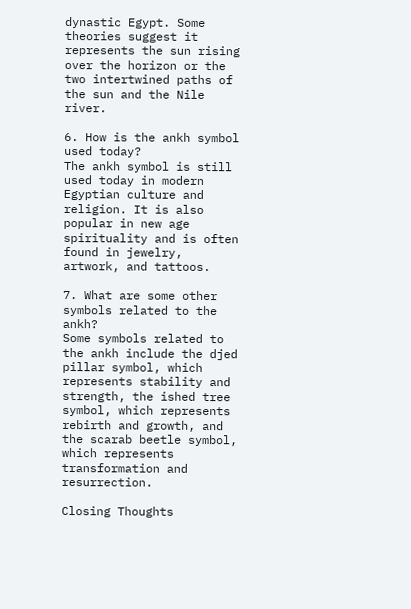dynastic Egypt. Some theories suggest it represents the sun rising over the horizon or the two intertwined paths of the sun and the Nile river.

6. How is the ankh symbol used today?
The ankh symbol is still used today in modern Egyptian culture and religion. It is also popular in new age spirituality and is often found in jewelry, artwork, and tattoos.

7. What are some other symbols related to the ankh?
Some symbols related to the ankh include the djed pillar symbol, which represents stability and strength, the ished tree symbol, which represents rebirth and growth, and the scarab beetle symbol, which represents transformation and resurrection.

Closing Thoughts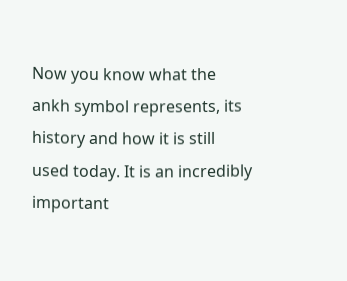Now you know what the ankh symbol represents, its history and how it is still used today. It is an incredibly important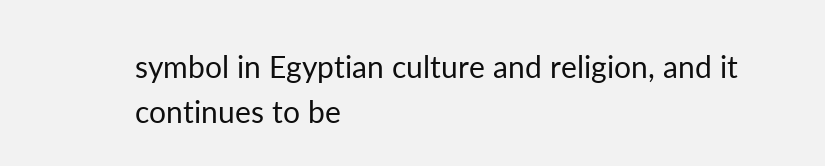symbol in Egyptian culture and religion, and it continues to be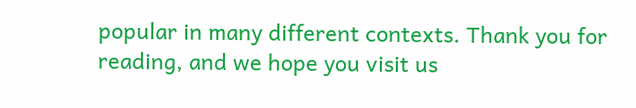popular in many different contexts. Thank you for reading, and we hope you visit us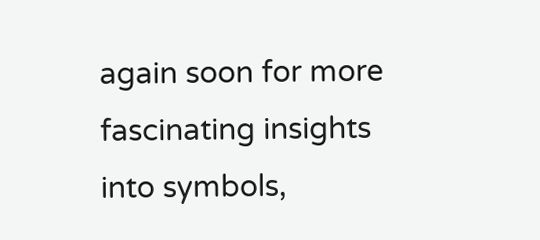again soon for more fascinating insights into symbols,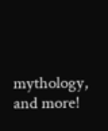mythology, and more!